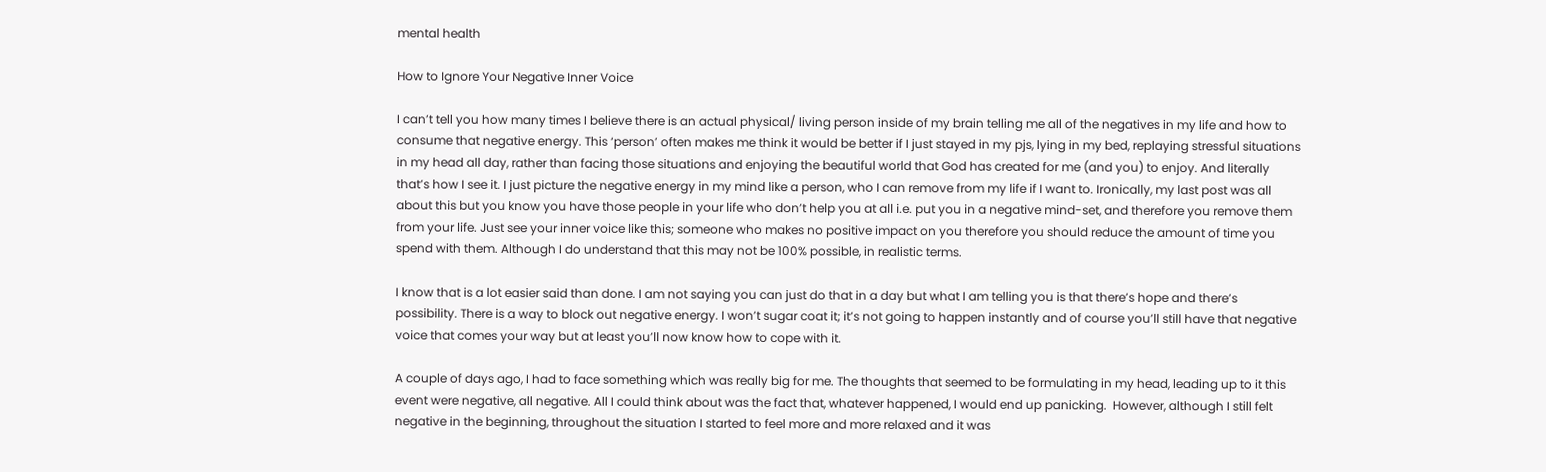mental health

How to Ignore Your Negative Inner Voice

I can’t tell you how many times I believe there is an actual physical/ living person inside of my brain telling me all of the negatives in my life and how to consume that negative energy. This ‘person’ often makes me think it would be better if I just stayed in my pjs, lying in my bed, replaying stressful situations in my head all day, rather than facing those situations and enjoying the beautiful world that God has created for me (and you) to enjoy. And literally that’s how I see it. I just picture the negative energy in my mind like a person, who I can remove from my life if I want to. Ironically, my last post was all about this but you know you have those people in your life who don’t help you at all i.e. put you in a negative mind-set, and therefore you remove them from your life. Just see your inner voice like this; someone who makes no positive impact on you therefore you should reduce the amount of time you spend with them. Although I do understand that this may not be 100% possible, in realistic terms.

I know that is a lot easier said than done. I am not saying you can just do that in a day but what I am telling you is that there’s hope and there’s possibility. There is a way to block out negative energy. I won’t sugar coat it; it’s not going to happen instantly and of course you’ll still have that negative voice that comes your way but at least you’ll now know how to cope with it.

A couple of days ago, I had to face something which was really big for me. The thoughts that seemed to be formulating in my head, leading up to it this event were negative, all negative. All I could think about was the fact that, whatever happened, I would end up panicking.  However, although I still felt negative in the beginning, throughout the situation I started to feel more and more relaxed and it was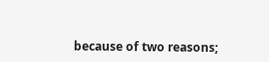because of two reasons;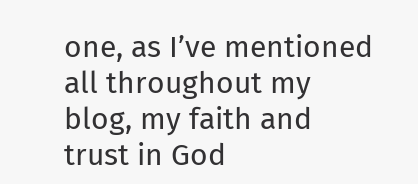one, as I’ve mentioned all throughout my blog, my faith and trust in God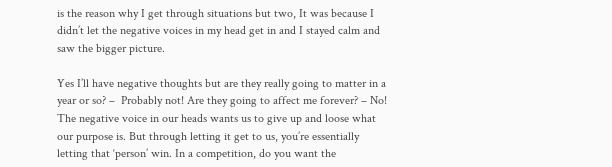is the reason why I get through situations but two, It was because I didn’t let the negative voices in my head get in and I stayed calm and saw the bigger picture.

Yes I’ll have negative thoughts but are they really going to matter in a year or so? –  Probably not! Are they going to affect me forever? – No!  The negative voice in our heads wants us to give up and loose what our purpose is. But through letting it get to us, you’re essentially letting that ‘person’ win. In a competition, do you want the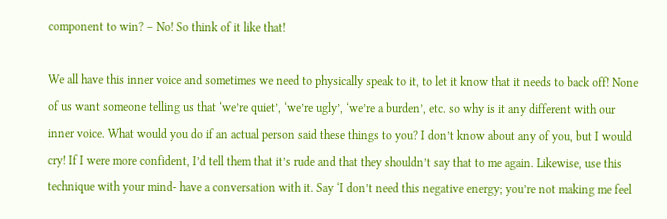component to win? – No! So think of it like that!

We all have this inner voice and sometimes we need to physically speak to it, to let it know that it needs to back off! None of us want someone telling us that ‘we’re quiet’, ‘we’re ugly’, ‘we’re a burden’, etc. so why is it any different with our inner voice. What would you do if an actual person said these things to you? I don’t know about any of you, but I would cry! If I were more confident, I’d tell them that it’s rude and that they shouldn’t say that to me again. Likewise, use this technique with your mind- have a conversation with it. Say ‘I don’t need this negative energy; you’re not making me feel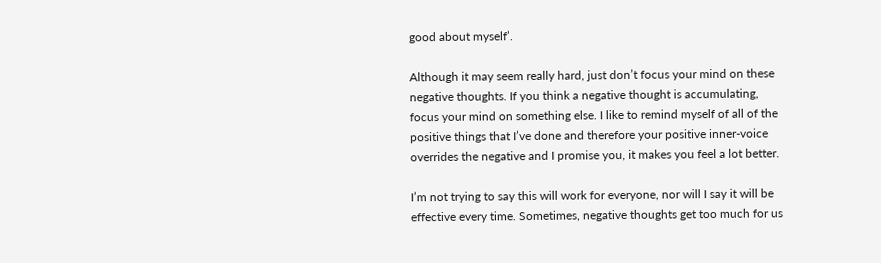good about myself’.

Although it may seem really hard, just don’t focus your mind on these negative thoughts. If you think a negative thought is accumulating, focus your mind on something else. I like to remind myself of all of the positive things that I’ve done and therefore your positive inner-voice overrides the negative and I promise you, it makes you feel a lot better.

I’m not trying to say this will work for everyone, nor will I say it will be effective every time. Sometimes, negative thoughts get too much for us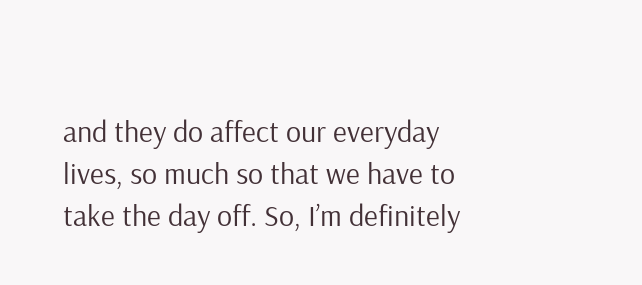and they do affect our everyday lives, so much so that we have to take the day off. So, I’m definitely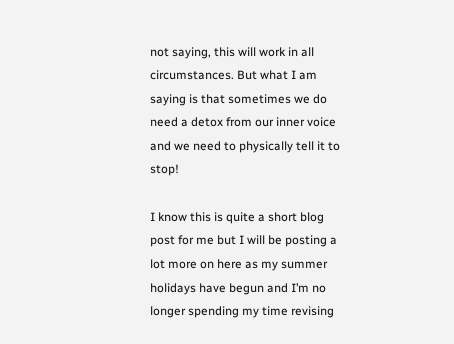not saying, this will work in all circumstances. But what I am saying is that sometimes we do need a detox from our inner voice and we need to physically tell it to stop!

I know this is quite a short blog post for me but I will be posting a lot more on here as my summer holidays have begun and I’m no longer spending my time revising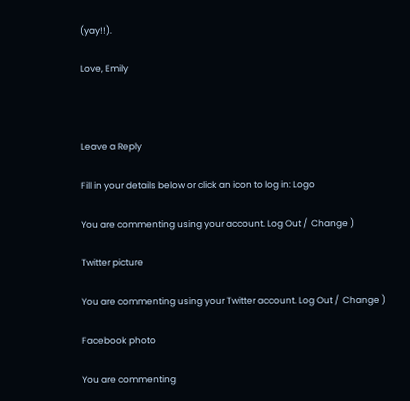(yay!!).

Love, Emily



Leave a Reply

Fill in your details below or click an icon to log in: Logo

You are commenting using your account. Log Out /  Change )

Twitter picture

You are commenting using your Twitter account. Log Out /  Change )

Facebook photo

You are commenting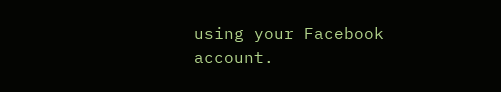using your Facebook account.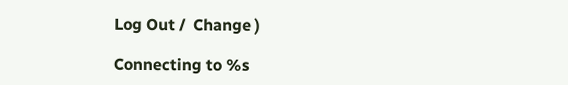Log Out /  Change )

Connecting to %s